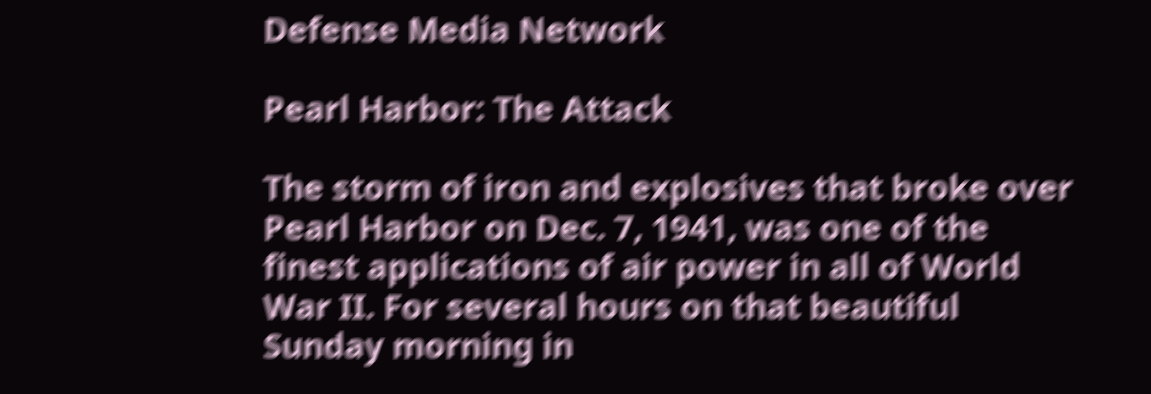Defense Media Network

Pearl Harbor: The Attack

The storm of iron and explosives that broke over Pearl Harbor on Dec. 7, 1941, was one of the finest applications of air power in all of World War II. For several hours on that beautiful Sunday morning in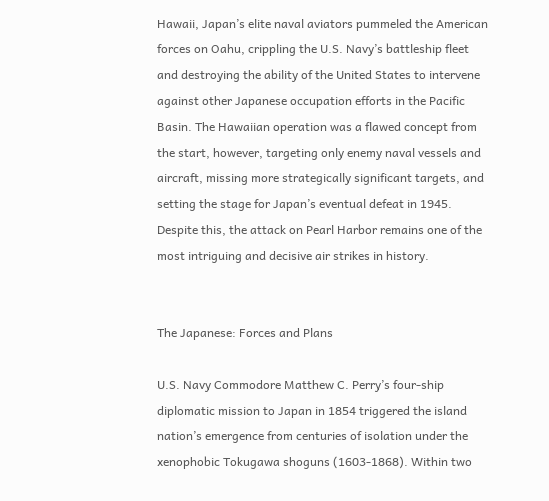Hawaii, Japan’s elite naval aviators pummeled the American forces on Oahu, crippling the U.S. Navy’s battleship fleet and destroying the ability of the United States to intervene against other Japanese occupation efforts in the Pacific Basin. The Hawaiian operation was a flawed concept from the start, however, targeting only enemy naval vessels and aircraft, missing more strategically significant targets, and setting the stage for Japan’s eventual defeat in 1945. Despite this, the attack on Pearl Harbor remains one of the most intriguing and decisive air strikes in history.


The Japanese: Forces and Plans

U.S. Navy Commodore Matthew C. Perry’s four-ship diplomatic mission to Japan in 1854 triggered the island nation’s emergence from centuries of isolation under the xenophobic Tokugawa shoguns (1603-1868). Within two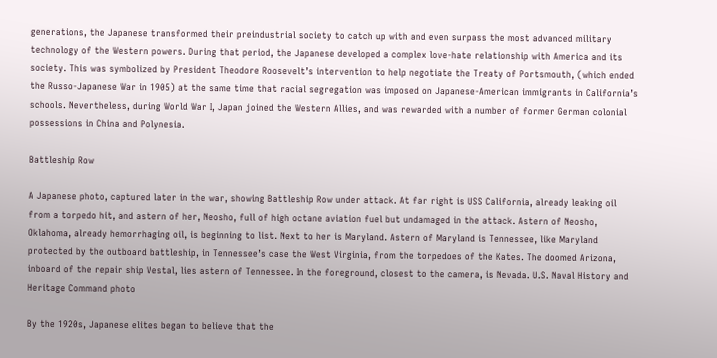generations, the Japanese transformed their preindustrial society to catch up with and even surpass the most advanced military technology of the Western powers. During that period, the Japanese developed a complex love-hate relationship with America and its society. This was symbolized by President Theodore Roosevelt’s intervention to help negotiate the Treaty of Portsmouth, (which ended the Russo-Japanese War in 1905) at the same time that racial segregation was imposed on Japanese-American immigrants in California’s schools. Nevertheless, during World War I, Japan joined the Western Allies, and was rewarded with a number of former German colonial possessions in China and Polynesia.

Battleship Row

A Japanese photo, captured later in the war, showing Battleship Row under attack. At far right is USS California, already leaking oil from a torpedo hit, and astern of her, Neosho, full of high octane aviation fuel but undamaged in the attack. Astern of Neosho, Oklahoma, already hemorrhaging oil, is beginning to list. Next to her is Maryland. Astern of Maryland is Tennessee, like Maryland protected by the outboard battleship, in Tennessee’s case the West Virginia, from the torpedoes of the Kates. The doomed Arizona, inboard of the repair ship Vestal, lies astern of Tennessee. In the foreground, closest to the camera, is Nevada. U.S. Naval History and Heritage Command photo

By the 1920s, Japanese elites began to believe that the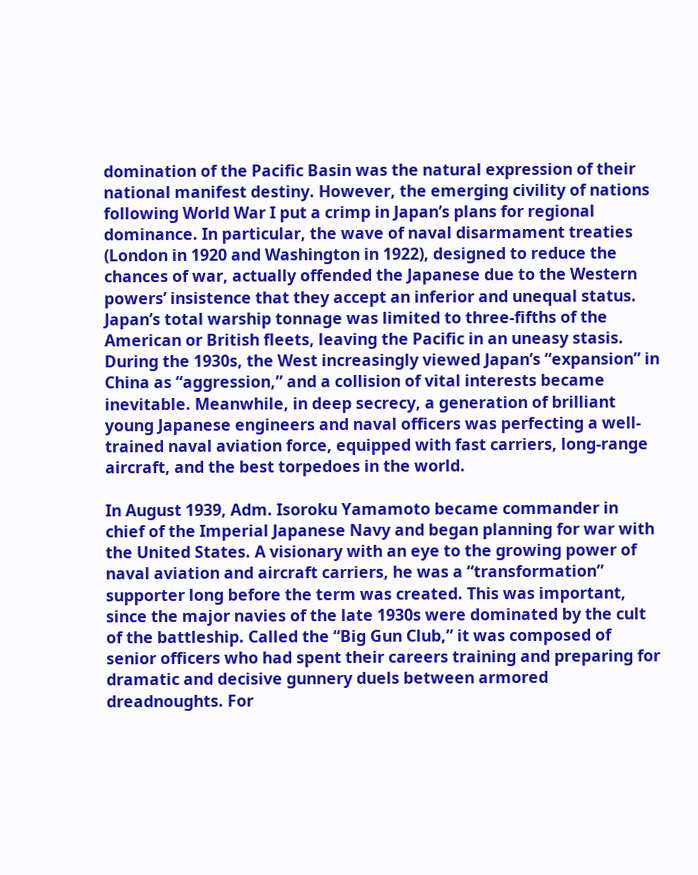domination of the Pacific Basin was the natural expression of their national manifest destiny. However, the emerging civility of nations following World War I put a crimp in Japan’s plans for regional dominance. In particular, the wave of naval disarmament treaties (London in 1920 and Washington in 1922), designed to reduce the chances of war, actually offended the Japanese due to the Western powers’ insistence that they accept an inferior and unequal status. Japan’s total warship tonnage was limited to three-fifths of the American or British fleets, leaving the Pacific in an uneasy stasis. During the 1930s, the West increasingly viewed Japan’s “expansion” in China as “aggression,” and a collision of vital interests became inevitable. Meanwhile, in deep secrecy, a generation of brilliant young Japanese engineers and naval officers was perfecting a well-trained naval aviation force, equipped with fast carriers, long-range aircraft, and the best torpedoes in the world.

In August 1939, Adm. Isoroku Yamamoto became commander in chief of the Imperial Japanese Navy and began planning for war with the United States. A visionary with an eye to the growing power of naval aviation and aircraft carriers, he was a “transformation” supporter long before the term was created. This was important, since the major navies of the late 1930s were dominated by the cult of the battleship. Called the “Big Gun Club,” it was composed of senior officers who had spent their careers training and preparing for dramatic and decisive gunnery duels between armored dreadnoughts. For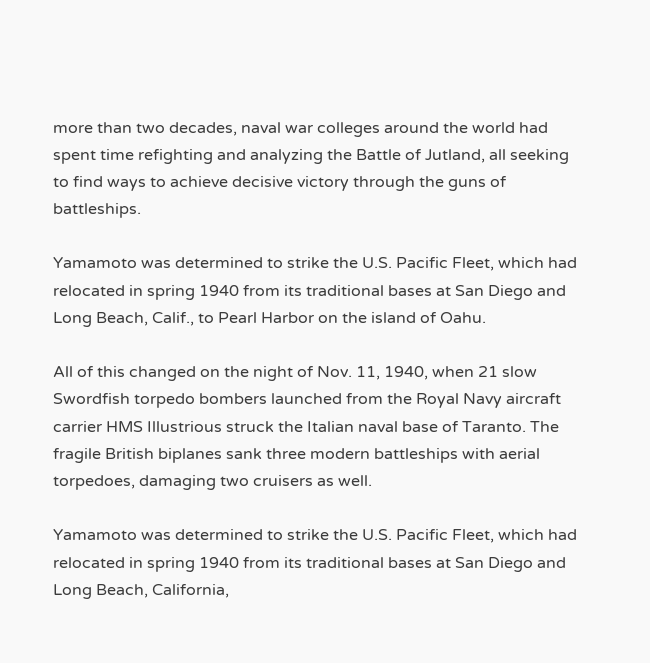more than two decades, naval war colleges around the world had spent time refighting and analyzing the Battle of Jutland, all seeking to find ways to achieve decisive victory through the guns of battleships.

Yamamoto was determined to strike the U.S. Pacific Fleet, which had relocated in spring 1940 from its traditional bases at San Diego and Long Beach, Calif., to Pearl Harbor on the island of Oahu.

All of this changed on the night of Nov. 11, 1940, when 21 slow Swordfish torpedo bombers launched from the Royal Navy aircraft carrier HMS Illustrious struck the Italian naval base of Taranto. The fragile British biplanes sank three modern battleships with aerial torpedoes, damaging two cruisers as well.

Yamamoto was determined to strike the U.S. Pacific Fleet, which had relocated in spring 1940 from its traditional bases at San Diego and Long Beach, California,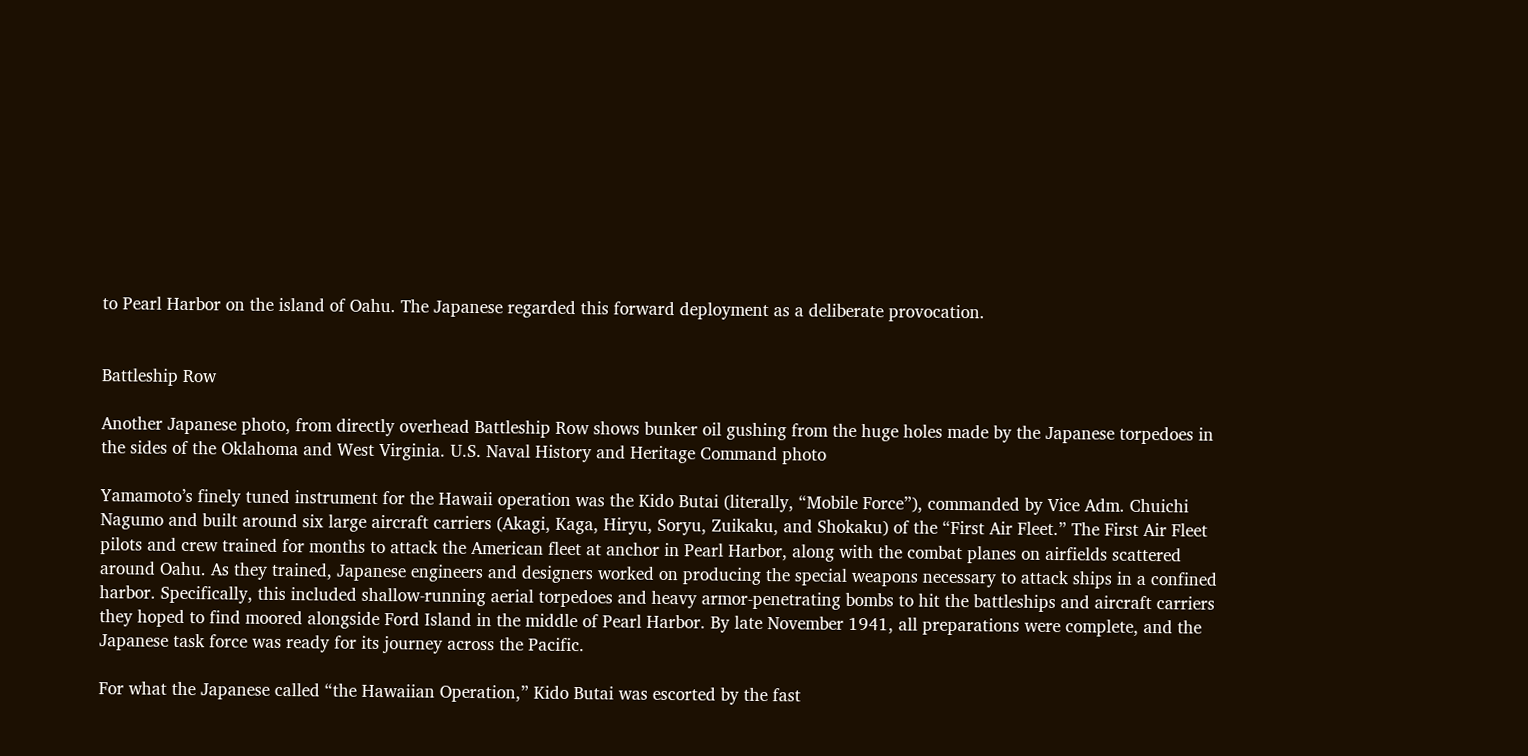to Pearl Harbor on the island of Oahu. The Japanese regarded this forward deployment as a deliberate provocation.


Battleship Row

Another Japanese photo, from directly overhead Battleship Row shows bunker oil gushing from the huge holes made by the Japanese torpedoes in the sides of the Oklahoma and West Virginia. U.S. Naval History and Heritage Command photo

Yamamoto’s finely tuned instrument for the Hawaii operation was the Kido Butai (literally, “Mobile Force”), commanded by Vice Adm. Chuichi Nagumo and built around six large aircraft carriers (Akagi, Kaga, Hiryu, Soryu, Zuikaku, and Shokaku) of the “First Air Fleet.” The First Air Fleet pilots and crew trained for months to attack the American fleet at anchor in Pearl Harbor, along with the combat planes on airfields scattered around Oahu. As they trained, Japanese engineers and designers worked on producing the special weapons necessary to attack ships in a confined harbor. Specifically, this included shallow-running aerial torpedoes and heavy armor-penetrating bombs to hit the battleships and aircraft carriers they hoped to find moored alongside Ford Island in the middle of Pearl Harbor. By late November 1941, all preparations were complete, and the Japanese task force was ready for its journey across the Pacific.

For what the Japanese called “the Hawaiian Operation,” Kido Butai was escorted by the fast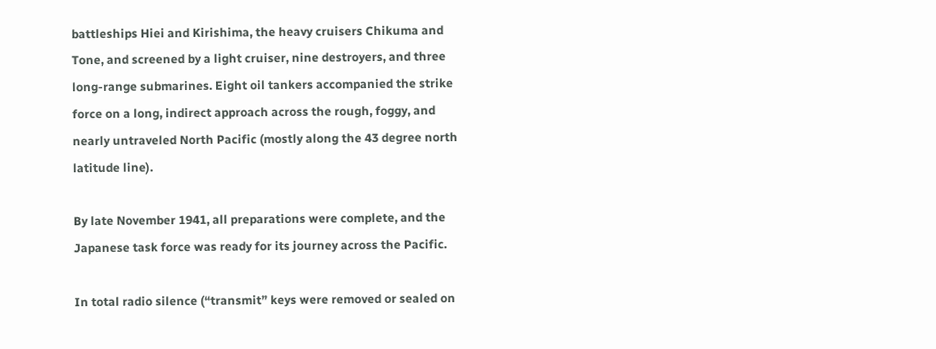battleships Hiei and Kirishima, the heavy cruisers Chikuma and Tone, and screened by a light cruiser, nine destroyers, and three long-range submarines. Eight oil tankers accompanied the strike force on a long, indirect approach across the rough, foggy, and nearly untraveled North Pacific (mostly along the 43 degree north latitude line).

By late November 1941, all preparations were complete, and the Japanese task force was ready for its journey across the Pacific.

In total radio silence (“transmit” keys were removed or sealed on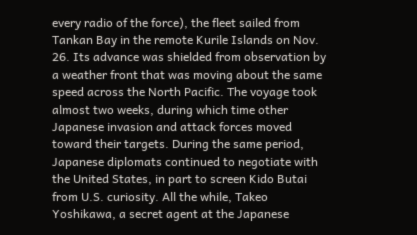every radio of the force), the fleet sailed from Tankan Bay in the remote Kurile Islands on Nov. 26. Its advance was shielded from observation by a weather front that was moving about the same speed across the North Pacific. The voyage took almost two weeks, during which time other Japanese invasion and attack forces moved toward their targets. During the same period, Japanese diplomats continued to negotiate with the United States, in part to screen Kido Butai from U.S. curiosity. All the while, Takeo Yoshikawa, a secret agent at the Japanese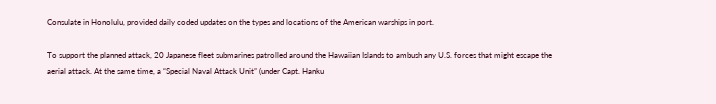Consulate in Honolulu, provided daily coded updates on the types and locations of the American warships in port.

To support the planned attack, 20 Japanese fleet submarines patrolled around the Hawaiian Islands to ambush any U.S. forces that might escape the aerial attack. At the same time, a “Special Naval Attack Unit” (under Capt. Hanku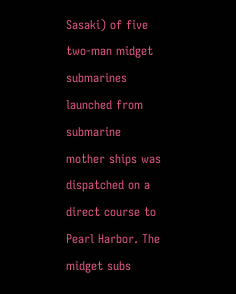Sasaki) of five two-man midget submarines launched from submarine mother ships was dispatched on a direct course to Pearl Harbor. The midget subs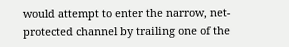would attempt to enter the narrow, net-protected channel by trailing one of the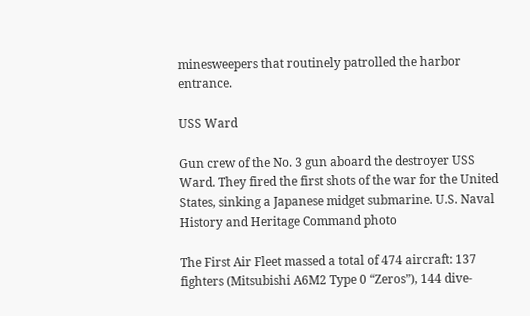minesweepers that routinely patrolled the harbor entrance.

USS Ward

Gun crew of the No. 3 gun aboard the destroyer USS Ward. They fired the first shots of the war for the United States, sinking a Japanese midget submarine. U.S. Naval History and Heritage Command photo

The First Air Fleet massed a total of 474 aircraft: 137 fighters (Mitsubishi A6M2 Type 0 “Zeros”), 144 dive-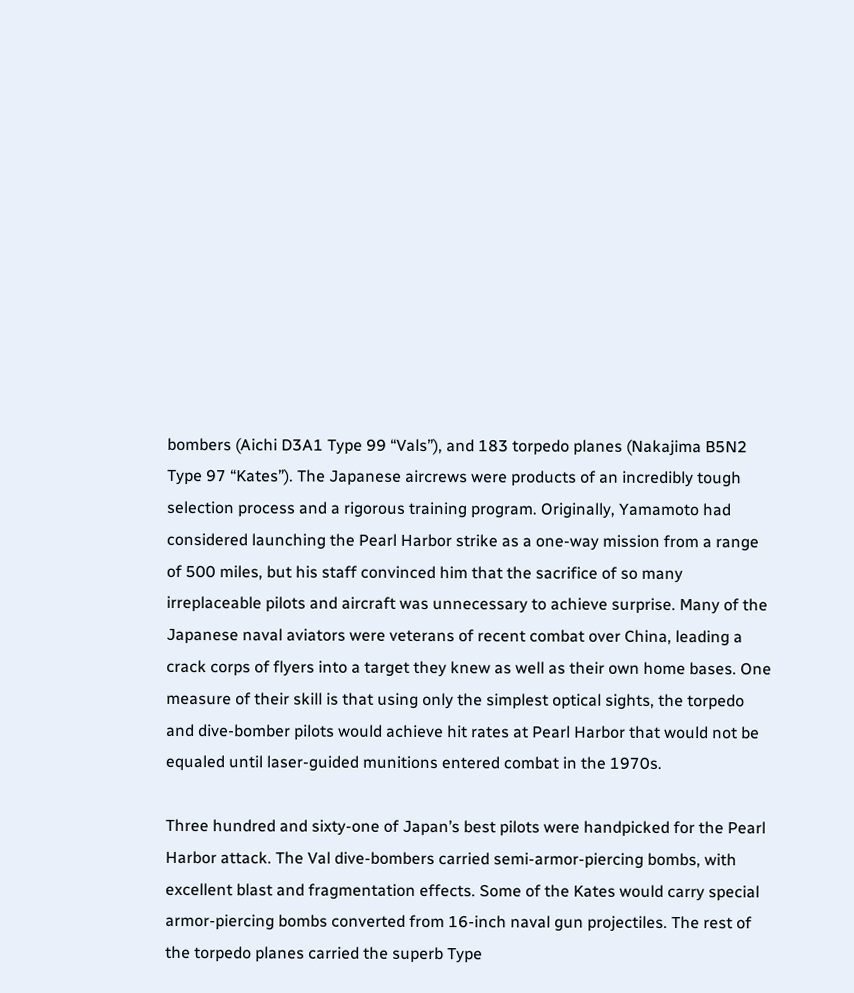bombers (Aichi D3A1 Type 99 “Vals”), and 183 torpedo planes (Nakajima B5N2 Type 97 “Kates”). The Japanese aircrews were products of an incredibly tough selection process and a rigorous training program. Originally, Yamamoto had considered launching the Pearl Harbor strike as a one-way mission from a range of 500 miles, but his staff convinced him that the sacrifice of so many irreplaceable pilots and aircraft was unnecessary to achieve surprise. Many of the Japanese naval aviators were veterans of recent combat over China, leading a crack corps of flyers into a target they knew as well as their own home bases. One measure of their skill is that using only the simplest optical sights, the torpedo and dive-bomber pilots would achieve hit rates at Pearl Harbor that would not be equaled until laser-guided munitions entered combat in the 1970s.

Three hundred and sixty-one of Japan’s best pilots were handpicked for the Pearl Harbor attack. The Val dive-bombers carried semi-armor-piercing bombs, with excellent blast and fragmentation effects. Some of the Kates would carry special armor-piercing bombs converted from 16-inch naval gun projectiles. The rest of the torpedo planes carried the superb Type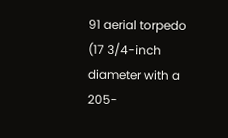91 aerial torpedo (17 3/4-inch diameter with a 205-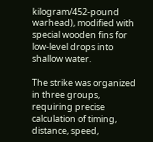kilogram/452-pound warhead), modified with special wooden fins for low-level drops into shallow water.

The strike was organized in three groups, requiring precise calculation of timing, distance, speed,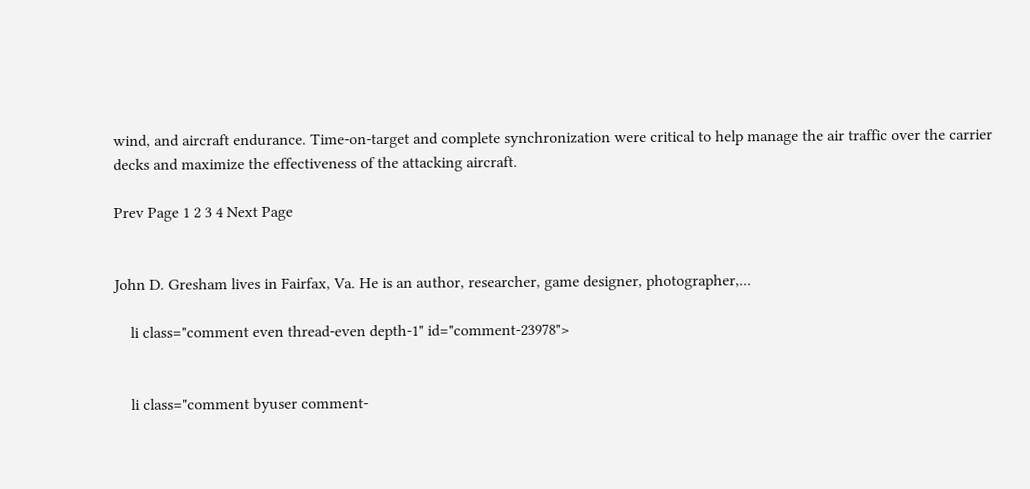wind, and aircraft endurance. Time-on-target and complete synchronization were critical to help manage the air traffic over the carrier decks and maximize the effectiveness of the attacking aircraft.

Prev Page 1 2 3 4 Next Page


John D. Gresham lives in Fairfax, Va. He is an author, researcher, game designer, photographer,...

    li class="comment even thread-even depth-1" id="comment-23978">


    li class="comment byuser comment-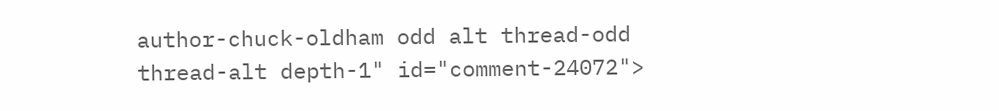author-chuck-oldham odd alt thread-odd thread-alt depth-1" id="comment-24072">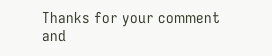Thanks for your comment and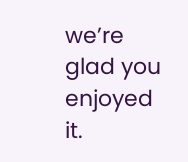we’re glad you enjoyed it.